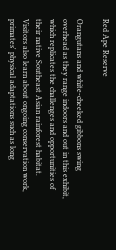Red Ape Reserve

Orangutans and white-cheeked gibbons swing overhead as they range indoors and out in this exhibit, which replicates the challenges and opportunities of their native Southeast Asian rainforest habitat. Visitors also learn about ongoing conservation work, primates' physical adaptations such as long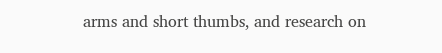arms and short thumbs, and research on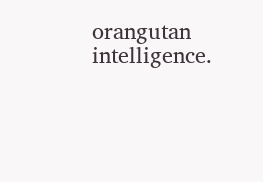orangutan intelligence.